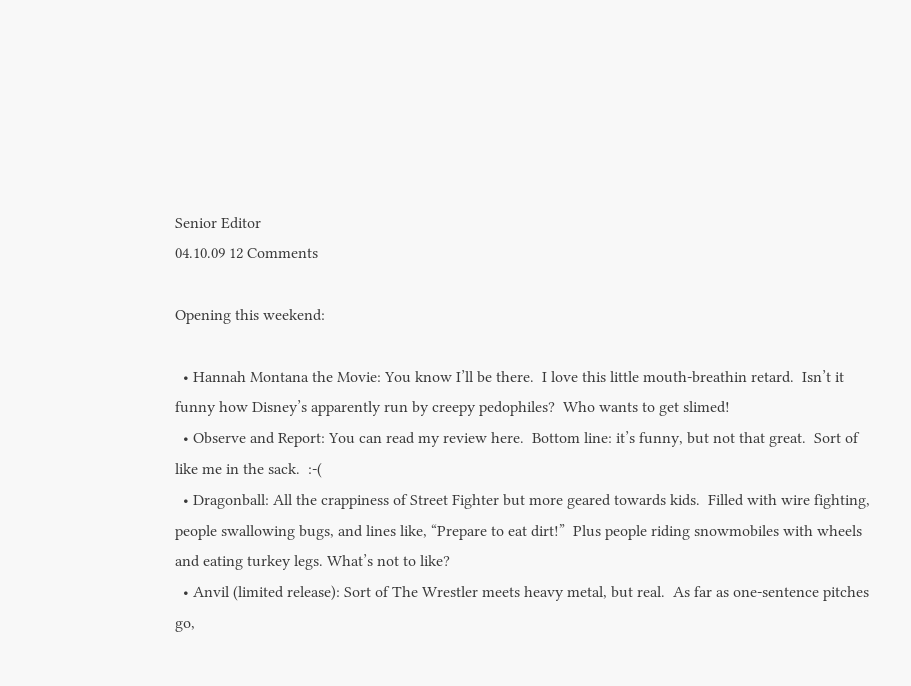Senior Editor
04.10.09 12 Comments

Opening this weekend:

  • Hannah Montana the Movie: You know I’ll be there.  I love this little mouth-breathin retard.  Isn’t it funny how Disney’s apparently run by creepy pedophiles?  Who wants to get slimed!
  • Observe and Report: You can read my review here.  Bottom line: it’s funny, but not that great.  Sort of like me in the sack.  :-(
  • Dragonball: All the crappiness of Street Fighter but more geared towards kids.  Filled with wire fighting, people swallowing bugs, and lines like, “Prepare to eat dirt!”  Plus people riding snowmobiles with wheels and eating turkey legs. What’s not to like?
  • Anvil (limited release): Sort of The Wrestler meets heavy metal, but real.  As far as one-sentence pitches go,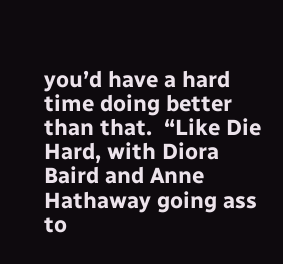you’d have a hard time doing better than that.  “Like Die Hard, with Diora Baird and Anne Hathaway going ass to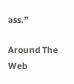ass.”

Around The Web